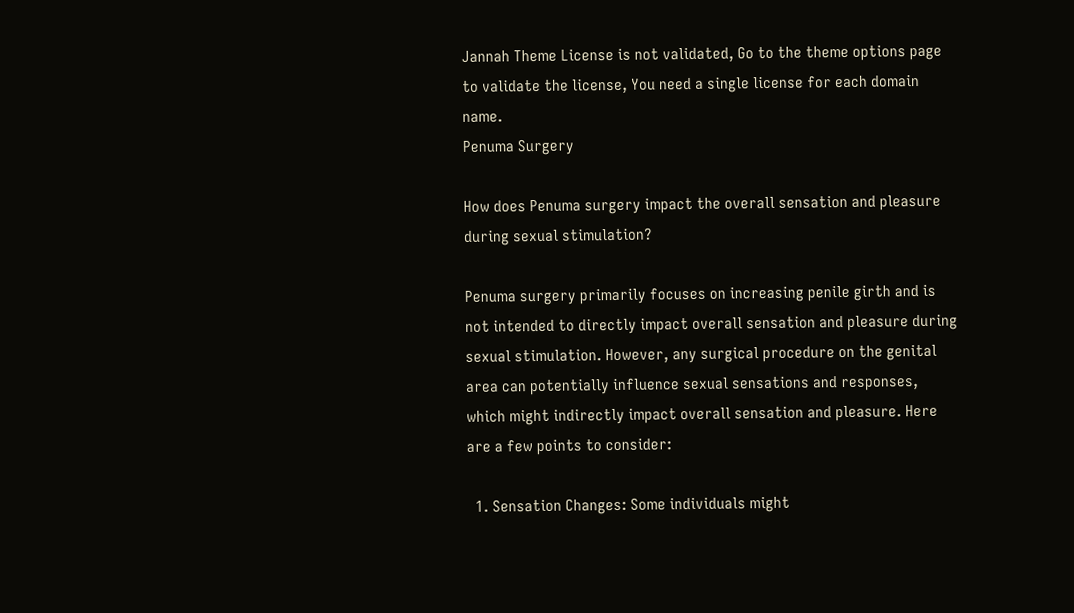Jannah Theme License is not validated, Go to the theme options page to validate the license, You need a single license for each domain name.
Penuma Surgery

How does Penuma surgery impact the overall sensation and pleasure during sexual stimulation?

Penuma surgery primarily focuses on increasing penile girth and is not intended to directly impact overall sensation and pleasure during sexual stimulation. However, any surgical procedure on the genital area can potentially influence sexual sensations and responses, which might indirectly impact overall sensation and pleasure. Here are a few points to consider:

  1. Sensation Changes: Some individuals might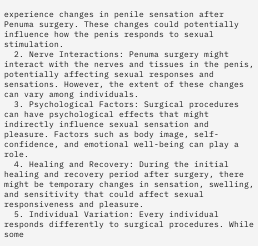experience changes in penile sensation after Penuma surgery. These changes could potentially influence how the penis responds to sexual stimulation.
  2. Nerve Interactions: Penuma surgery might interact with the nerves and tissues in the penis, potentially affecting sexual responses and sensations. However, the extent of these changes can vary among individuals.
  3. Psychological Factors: Surgical procedures can have psychological effects that might indirectly influence sexual sensation and pleasure. Factors such as body image, self-confidence, and emotional well-being can play a role.
  4. Healing and Recovery: During the initial healing and recovery period after surgery, there might be temporary changes in sensation, swelling, and sensitivity that could affect sexual responsiveness and pleasure.
  5. Individual Variation: Every individual responds differently to surgical procedures. While some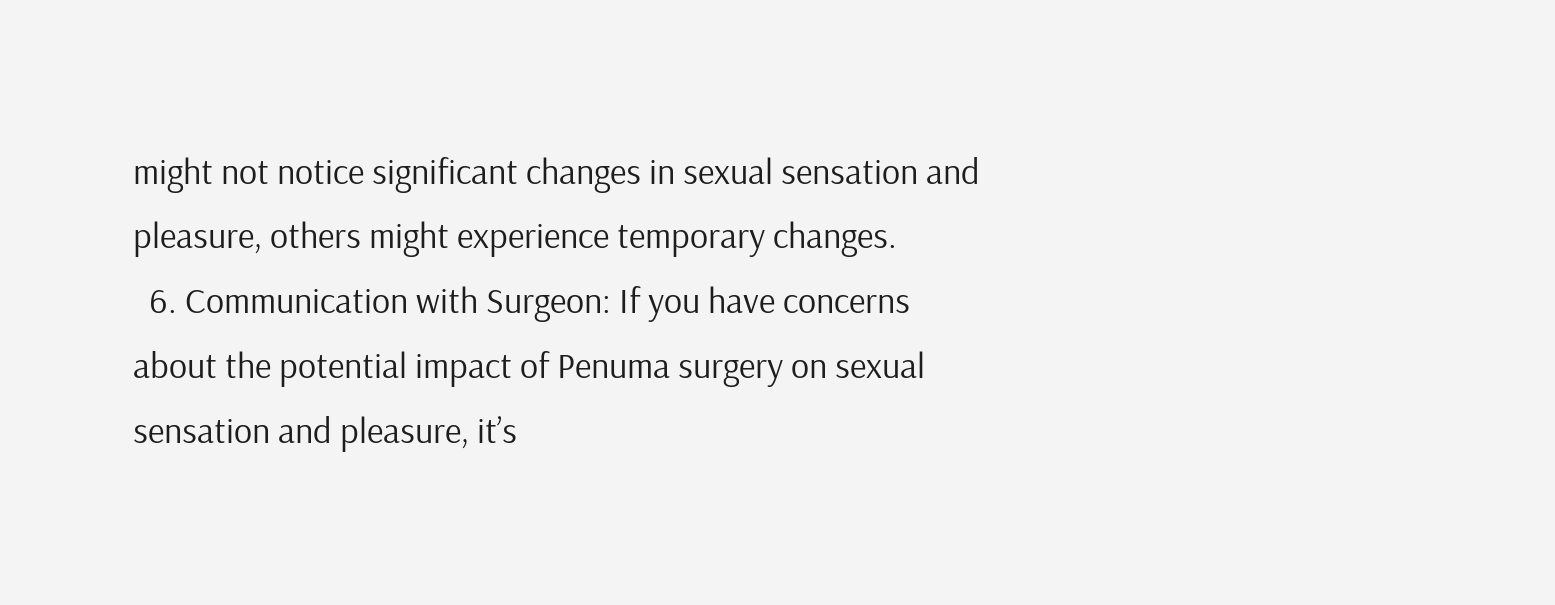might not notice significant changes in sexual sensation and pleasure, others might experience temporary changes.
  6. Communication with Surgeon: If you have concerns about the potential impact of Penuma surgery on sexual sensation and pleasure, it’s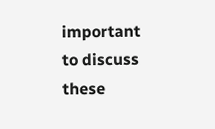important to discuss these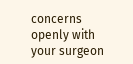concerns openly with your surgeon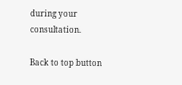during your consultation.

Back to top button